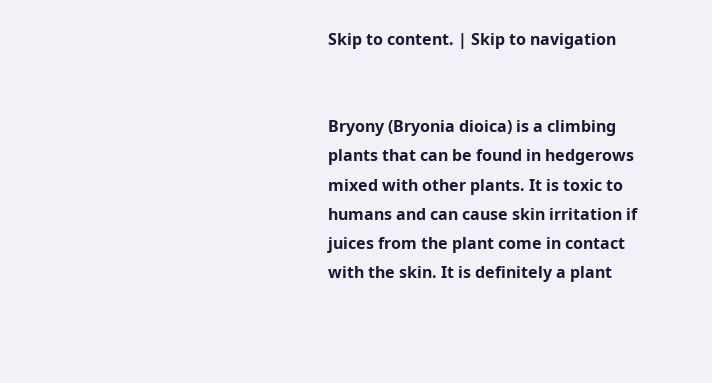Skip to content. | Skip to navigation


Bryony (Bryonia dioica) is a climbing plants that can be found in hedgerows mixed with other plants. It is toxic to humans and can cause skin irritation if juices from the plant come in contact with the skin. It is definitely a plant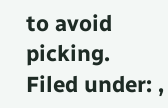to avoid picking.
Filed under: ,